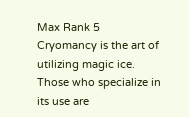Max Rank 5
Cryomancy is the art of utilizing magic ice. Those who specialize in its use are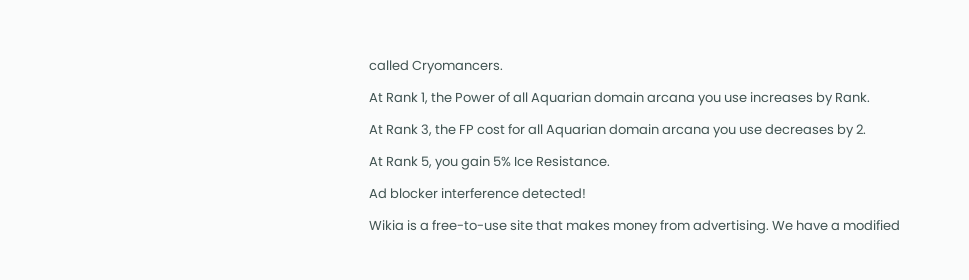called Cryomancers.

At Rank 1, the Power of all Aquarian domain arcana you use increases by Rank.

At Rank 3, the FP cost for all Aquarian domain arcana you use decreases by 2.

At Rank 5, you gain 5% Ice Resistance.

Ad blocker interference detected!

Wikia is a free-to-use site that makes money from advertising. We have a modified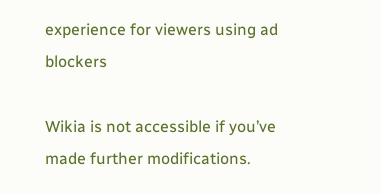experience for viewers using ad blockers

Wikia is not accessible if you’ve made further modifications.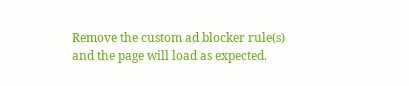Remove the custom ad blocker rule(s) and the page will load as expected.